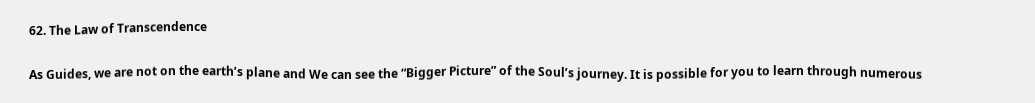62. The Law of Transcendence

As Guides, we are not on the earth’s plane and We can see the “Bigger Picture” of the Soul’s journey. It is possible for you to learn through numerous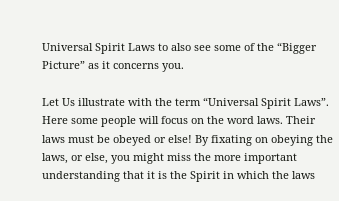Universal Spirit Laws to also see some of the “Bigger Picture” as it concerns you.

Let Us illustrate with the term “Universal Spirit Laws”. Here some people will focus on the word laws. Their laws must be obeyed or else! By fixating on obeying the laws, or else, you might miss the more important understanding that it is the Spirit in which the laws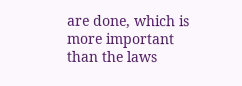are done, which is more important than the laws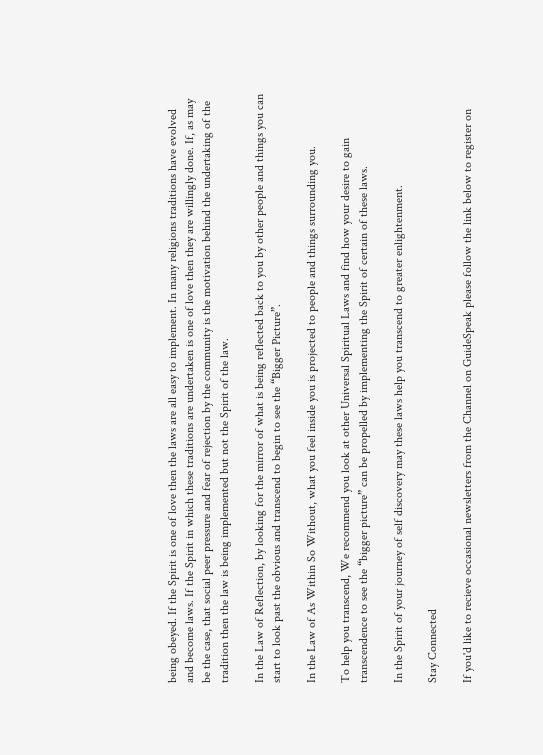being obeyed. If the Spirit is one of love then the laws are all easy to implement. In many religions traditions have evolved and become laws. If the Spirit in which these traditions are undertaken is one of love then they are willingly done. If, as may be the case, that social peer pressure and fear of rejection by the community is the motivation behind the undertaking of the tradition then the law is being implemented but not the Spirit of the law.

In the Law of Reflection, by looking for the mirror of what is being reflected back to you by other people and things you can start to look past the obvious and transcend to begin to see the “Bigger Picture”.

In the Law of As Within So Without, what you feel inside you is projected to people and things surrounding you.

To help you transcend, We recommend you look at other Universal Spiritual Laws and find how your desire to gain transcendence to see the “bigger picture” can be propelled by implementing the Spirit of certain of these laws.

In the Spirit of your journey of self discovery may these laws help you transcend to greater enlightenment.

Stay Connected

If you'd like to recieve occasional newsletters from the Channel on GuideSpeak please follow the link below to register on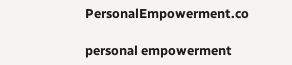PersonalEmpowerment.co

personal empowerment